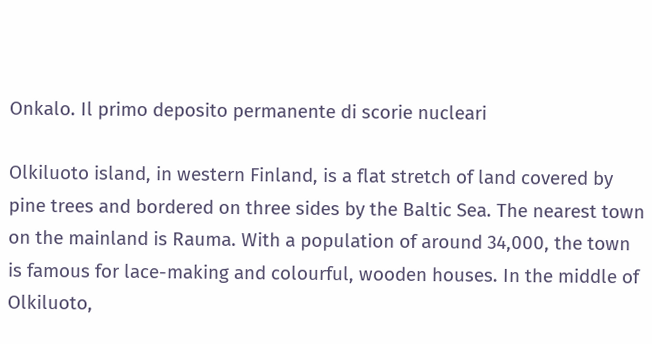Onkalo. Il primo deposito permanente di scorie nucleari

Olkiluoto island, in western Finland, is a flat stretch of land covered by pine trees and bordered on three sides by the Baltic Sea. The nearest town on the mainland is Rauma. With a population of around 34,000, the town is famous for lace-making and colourful, wooden houses. In the middle of Olkiluoto,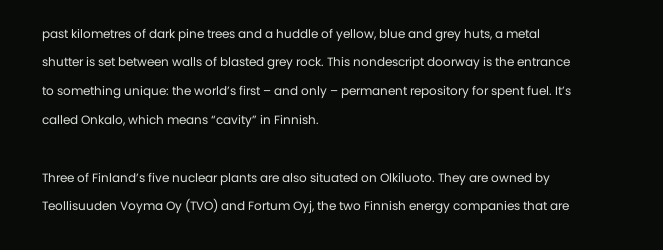past kilometres of dark pine trees and a huddle of yellow, blue and grey huts, a metal shutter is set between walls of blasted grey rock. This nondescript doorway is the entrance to something unique: the world’s first – and only – permanent repository for spent fuel. It’s called Onkalo, which means “cavity” in Finnish.

Three of Finland’s five nuclear plants are also situated on Olkiluoto. They are owned by Teollisuuden Voyma Oy (TVO) and Fortum Oyj, the two Finnish energy companies that are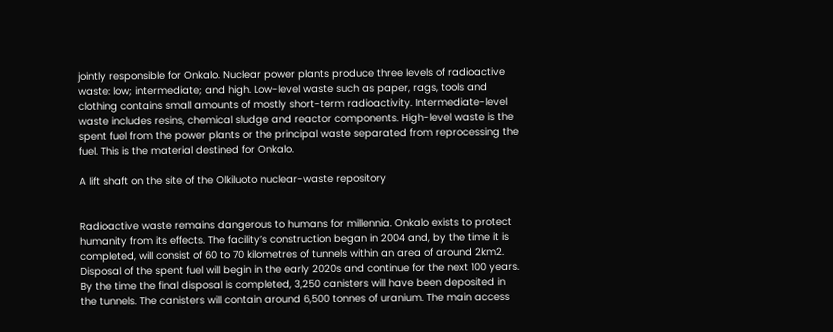jointly responsible for Onkalo. Nuclear power plants produce three levels of radioactive waste: low; intermediate; and high. Low-level waste such as paper, rags, tools and clothing contains small amounts of mostly short-term radioactivity. Intermediate-level waste includes resins, chemical sludge and reactor components. High-level waste is the spent fuel from the power plants or the principal waste separated from reprocessing the fuel. This is the material destined for Onkalo.

A lift shaft on the site of the Olkiluoto nuclear-waste repository


Radioactive waste remains dangerous to humans for millennia. Onkalo exists to protect humanity from its effects. The facility’s construction began in 2004 and, by the time it is completed, will consist of 60 to 70 kilometres of tunnels within an area of around 2km2. Disposal of the spent fuel will begin in the early 2020s and continue for the next 100 years. By the time the final disposal is completed, 3,250 canisters will have been deposited in the tunnels. The canisters will contain around 6,500 tonnes of uranium. The main access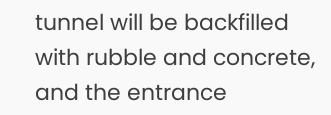tunnel will be backfilled with rubble and concrete, and the entrance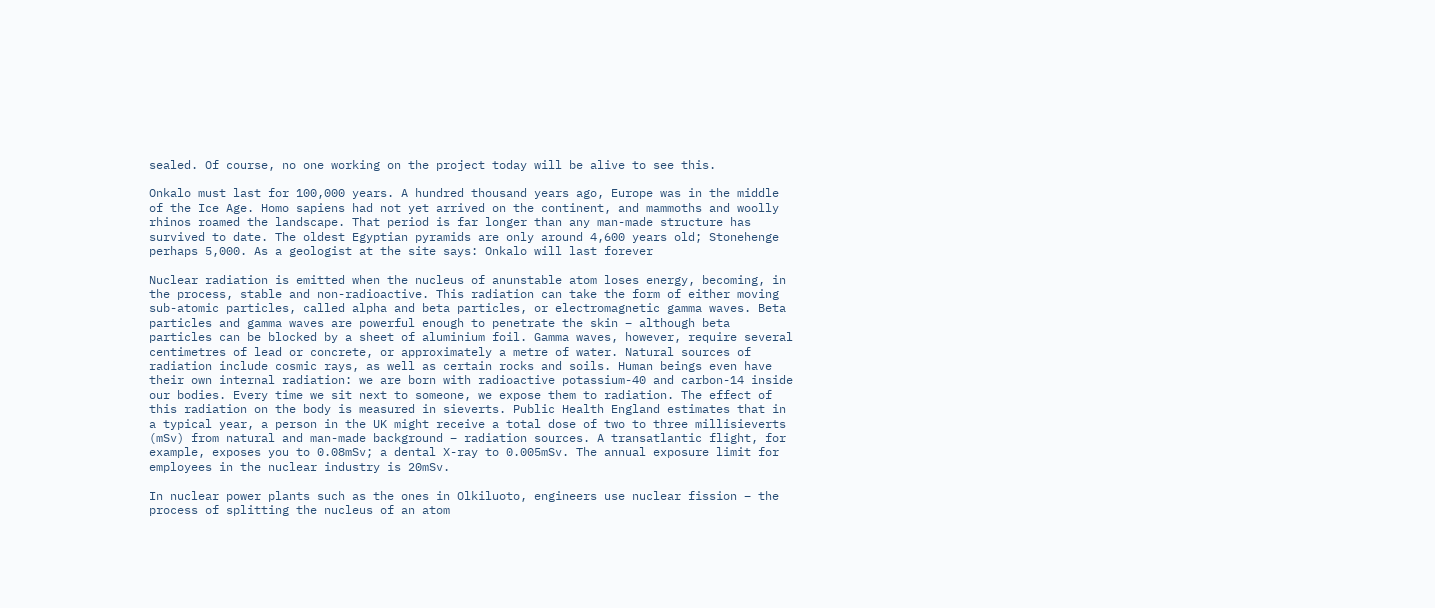sealed. Of course, no one working on the project today will be alive to see this.

Onkalo must last for 100,000 years. A hundred thousand years ago, Europe was in the middle of the Ice Age. Homo sapiens had not yet arrived on the continent, and mammoths and woolly rhinos roamed the landscape. That period is far longer than any man-made structure has survived to date. The oldest Egyptian pyramids are only around 4,600 years old; Stonehenge perhaps 5,000. As a geologist at the site says: Onkalo will last forever

Nuclear radiation is emitted when the nucleus of anunstable atom loses energy, becoming, in the process, stable and non-radioactive. This radiation can take the form of either moving sub-atomic particles, called alpha and beta particles, or electromagnetic gamma waves. Beta particles and gamma waves are powerful enough to penetrate the skin – although beta particles can be blocked by a sheet of aluminium foil. Gamma waves, however, require several centimetres of lead or concrete, or approximately a metre of water. Natural sources of radiation include cosmic rays, as well as certain rocks and soils. Human beings even have their own internal radiation: we are born with radioactive potassium-40 and carbon-14 inside our bodies. Every time we sit next to someone, we expose them to radiation. The effect of this radiation on the body is measured in sieverts. Public Health England estimates that in a typical year, a person in the UK might receive a total dose of two to three millisieverts (mSv) from natural and man-made background – radiation sources. A transatlantic flight, for example, exposes you to 0.08mSv; a dental X-ray to 0.005mSv. The annual exposure limit for employees in the nuclear industry is 20mSv.

In nuclear power plants such as the ones in Olkiluoto, engineers use nuclear fission – the process of splitting the nucleus of an atom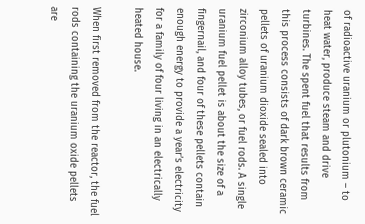of radioactive uranium or plutonium – to heat water, produce steam and drive turbines. The spent fuel that results from this process consists of dark brown ceramic pellets of uranium dioxide sealed into zirconium alloy tubes, or fuel rods. A single uranium fuel pellet is about the size of a fingernail, and four of these pellets contain enough energy to provide a year’s electricity for a family of four living in an electrically heated house.

When first removed from the reactor, the fuel rods containing the uranium oxide pellets are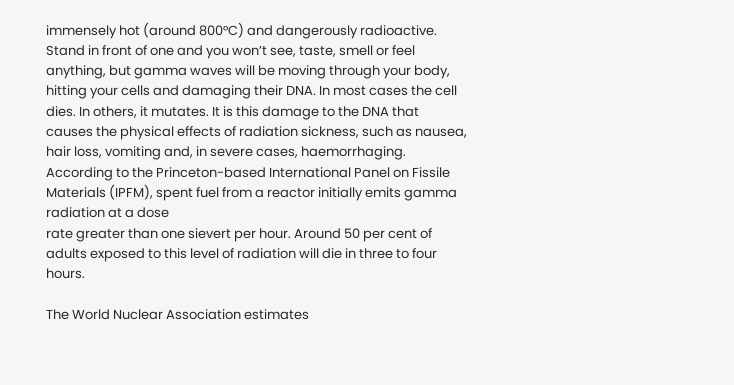immensely hot (around 800°C) and dangerously radioactive. Stand in front of one and you won’t see, taste, smell or feel anything, but gamma waves will be moving through your body, hitting your cells and damaging their DNA. In most cases the cell dies. In others, it mutates. It is this damage to the DNA that causes the physical effects of radiation sickness, such as nausea, hair loss, vomiting and, in severe cases, haemorrhaging. According to the Princeton-based International Panel on Fissile Materials (IPFM), spent fuel from a reactor initially emits gamma radiation at a dose
rate greater than one sievert per hour. Around 50 per cent of adults exposed to this level of radiation will die in three to four hours.

The World Nuclear Association estimates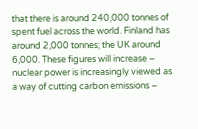that there is around 240,000 tonnes of spent fuel across the world. Finland has around 2,000 tonnes; the UK around 6,000. These figures will increase – nuclear power is increasingly viewed as a way of cutting carbon emissions –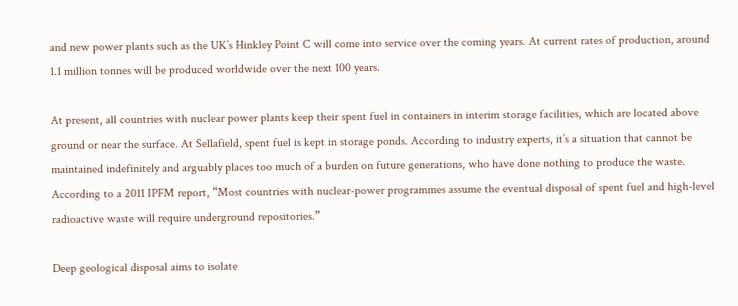and new power plants such as the UK’s Hinkley Point C will come into service over the coming years. At current rates of production, around 1.1 million tonnes will be produced worldwide over the next 100 years.

At present, all countries with nuclear power plants keep their spent fuel in containers in interim storage facilities, which are located above ground or near the surface. At Sellafield, spent fuel is kept in storage ponds. According to industry experts, it’s a situation that cannot be maintained indefinitely and arguably places too much of a burden on future generations, who have done nothing to produce the waste. According to a 2011 IPFM report, “Most countries with nuclear-power programmes assume the eventual disposal of spent fuel and high-level radioactive waste will require underground repositories.”

Deep geological disposal aims to isolate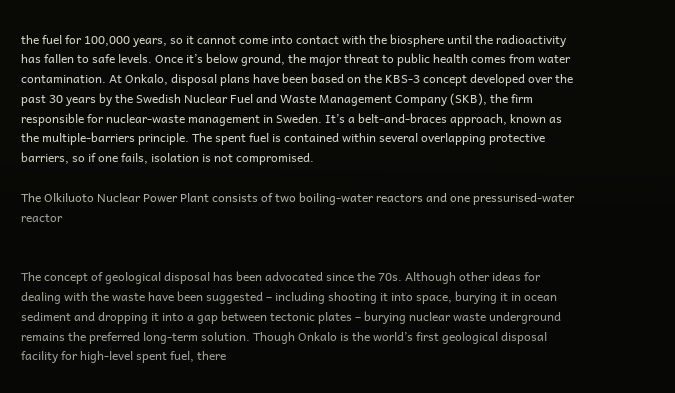the fuel for 100,000 years, so it cannot come into contact with the biosphere until the radioactivity has fallen to safe levels. Once it’s below ground, the major threat to public health comes from water contamination. At Onkalo, disposal plans have been based on the KBS-3 concept developed over the past 30 years by the Swedish Nuclear Fuel and Waste Management Company (SKB), the firm responsible for nuclear-waste management in Sweden. It’s a belt-and-braces approach, known as the multiple-barriers principle. The spent fuel is contained within several overlapping protective barriers, so if one fails, isolation is not compromised.

The Olkiluoto Nuclear Power Plant consists of two boiling-water reactors and one pressurised-water reactor


The concept of geological disposal has been advocated since the 70s. Although other ideas for dealing with the waste have been suggested – including shooting it into space, burying it in ocean sediment and dropping it into a gap between tectonic plates – burying nuclear waste underground remains the preferred long-term solution. Though Onkalo is the world’s first geological disposal facility for high-level spent fuel, there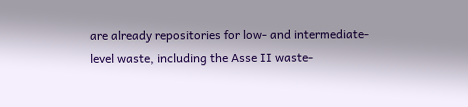are already repositories for low- and intermediate-level waste, including the Asse II waste-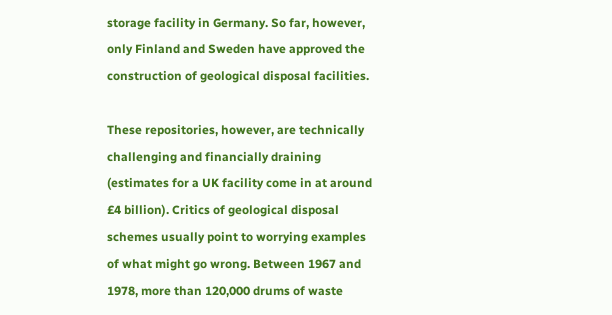storage facility in Germany. So far, however, only Finland and Sweden have approved the construction of geological disposal facilities.

These repositories, however, are technically challenging and financially draining (estimates for a UK facility come in at around £4 billion). Critics of geological disposal schemes usually point to worrying examples of what might go wrong. Between 1967 and 1978, more than 120,000 drums of waste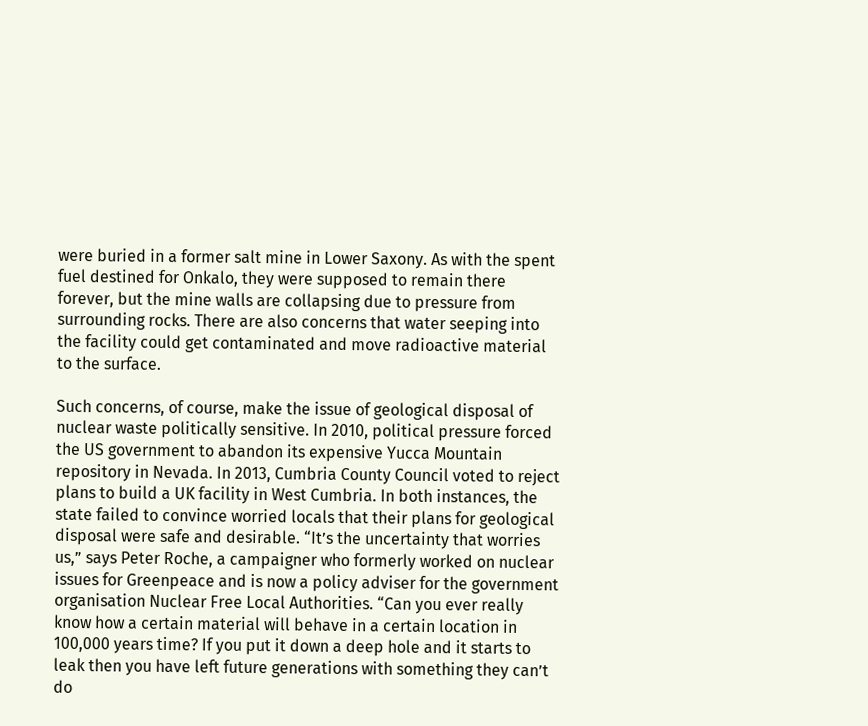were buried in a former salt mine in Lower Saxony. As with the spent fuel destined for Onkalo, they were supposed to remain there forever, but the mine walls are collapsing due to pressure from surrounding rocks. There are also concerns that water seeping into the facility could get contaminated and move radioactive material to the surface.

Such concerns, of course, make the issue of geological disposal of nuclear waste politically sensitive. In 2010, political pressure forced the US government to abandon its expensive Yucca Mountain repository in Nevada. In 2013, Cumbria County Council voted to reject plans to build a UK facility in West Cumbria. In both instances, the state failed to convince worried locals that their plans for geological disposal were safe and desirable. “It’s the uncertainty that worries us,” says Peter Roche, a campaigner who formerly worked on nuclear issues for Greenpeace and is now a policy adviser for the government organisation Nuclear Free Local Authorities. “Can you ever really know how a certain material will behave in a certain location in 100,000 years time? If you put it down a deep hole and it starts to leak then you have left future generations with something they can’t do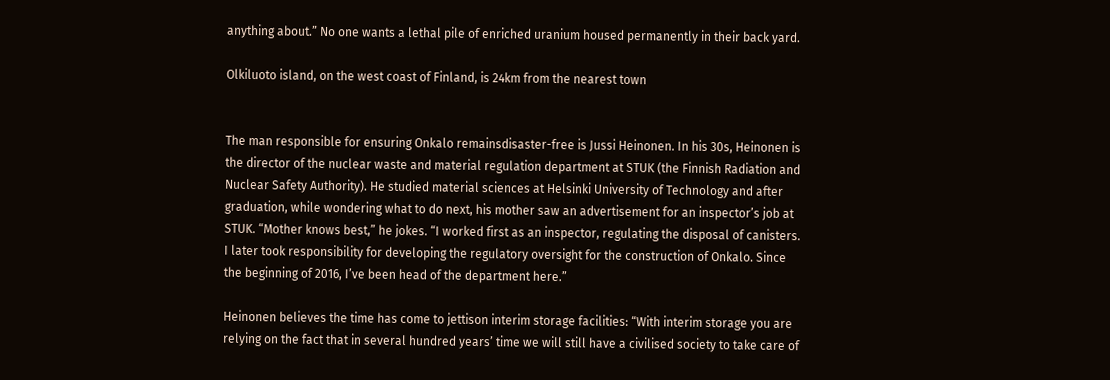anything about.” No one wants a lethal pile of enriched uranium housed permanently in their back yard.

Olkiluoto island, on the west coast of Finland, is 24km from the nearest town


The man responsible for ensuring Onkalo remainsdisaster-free is Jussi Heinonen. In his 30s, Heinonen is the director of the nuclear waste and material regulation department at STUK (the Finnish Radiation and Nuclear Safety Authority). He studied material sciences at Helsinki University of Technology and after graduation, while wondering what to do next, his mother saw an advertisement for an inspector’s job at STUK. “Mother knows best,” he jokes. “I worked first as an inspector, regulating the disposal of canisters. I later took responsibility for developing the regulatory oversight for the construction of Onkalo. Since the beginning of 2016, I’ve been head of the department here.”

Heinonen believes the time has come to jettison interim storage facilities: “With interim storage you are relying on the fact that in several hundred years’ time we will still have a civilised society to take care of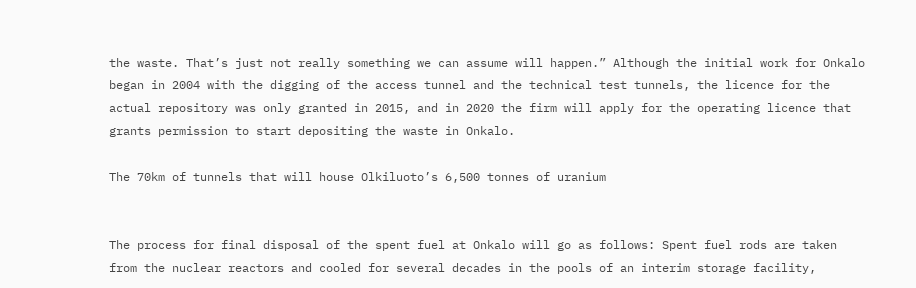the waste. That’s just not really something we can assume will happen.” Although the initial work for Onkalo began in 2004 with the digging of the access tunnel and the technical test tunnels, the licence for the actual repository was only granted in 2015, and in 2020 the firm will apply for the operating licence that grants permission to start depositing the waste in Onkalo.

The 70km of tunnels that will house Olkiluoto’s 6,500 tonnes of uranium


The process for final disposal of the spent fuel at Onkalo will go as follows: Spent fuel rods are taken from the nuclear reactors and cooled for several decades in the pools of an interim storage facility,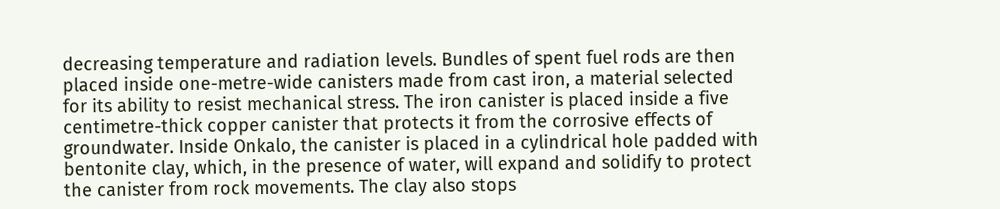decreasing temperature and radiation levels. Bundles of spent fuel rods are then placed inside one-metre-wide canisters made from cast iron, a material selected for its ability to resist mechanical stress. The iron canister is placed inside a five centimetre-thick copper canister that protects it from the corrosive effects of groundwater. Inside Onkalo, the canister is placed in a cylindrical hole padded with bentonite clay, which, in the presence of water, will expand and solidify to protect the canister from rock movements. The clay also stops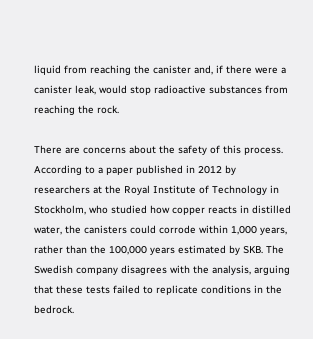liquid from reaching the canister and, if there were a canister leak, would stop radioactive substances from reaching the rock.

There are concerns about the safety of this process. According to a paper published in 2012 by researchers at the Royal Institute of Technology in Stockholm, who studied how copper reacts in distilled water, the canisters could corrode within 1,000 years, rather than the 100,000 years estimated by SKB. The Swedish company disagrees with the analysis, arguing that these tests failed to replicate conditions in the bedrock.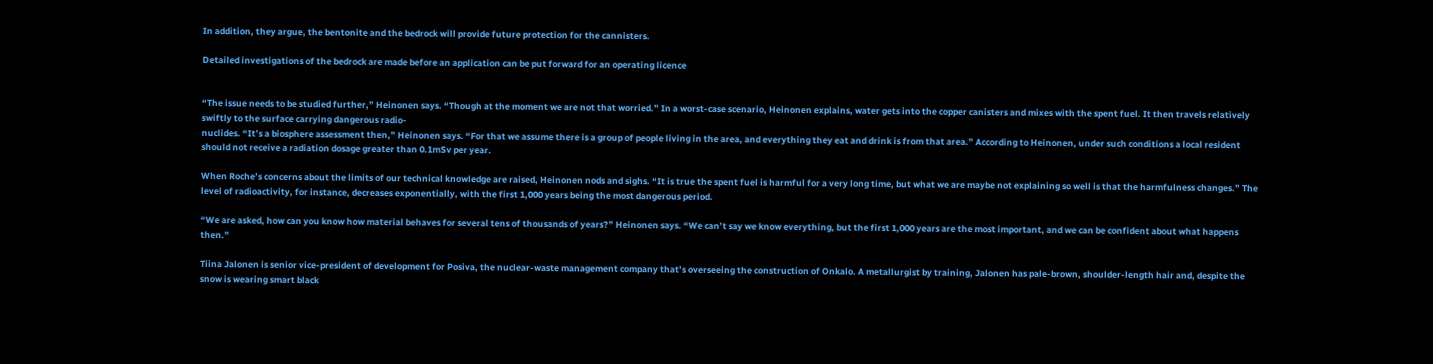In addition, they argue, the bentonite and the bedrock will provide future protection for the cannisters.

Detailed investigations of the bedrock are made before an application can be put forward for an operating licence


“The issue needs to be studied further,” Heinonen says. “Though at the moment we are not that worried.” In a worst-case scenario, Heinonen explains, water gets into the copper canisters and mixes with the spent fuel. It then travels relatively swiftly to the surface carrying dangerous radio-
nuclides. “It’s a biosphere assessment then,” Heinonen says. “For that we assume there is a group of people living in the area, and everything they eat and drink is from that area.” According to Heinonen, under such conditions a local resident should not receive a radiation dosage greater than 0.1mSv per year.

When Roche’s concerns about the limits of our technical knowledge are raised, Heinonen nods and sighs. “It is true the spent fuel is harmful for a very long time, but what we are maybe not explaining so well is that the harmfulness changes.” The level of radioactivity, for instance, decreases exponentially, with the first 1,000 years being the most dangerous period.

“We are asked, how can you know how material behaves for several tens of thousands of years?” Heinonen says. “We can’t say we know everything, but the first 1,000 years are the most important, and we can be confident about what happens then.”

Tiina Jalonen is senior vice-president of development for Posiva, the nuclear-waste management company that’s overseeing the construction of Onkalo. A metallurgist by training, Jalonen has pale-brown, shoulder-length hair and, despite the snow is wearing smart black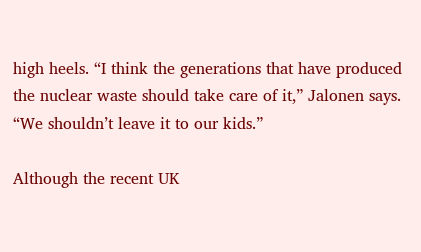high heels. “I think the generations that have produced the nuclear waste should take care of it,” Jalonen says. “We shouldn’t leave it to our kids.”

Although the recent UK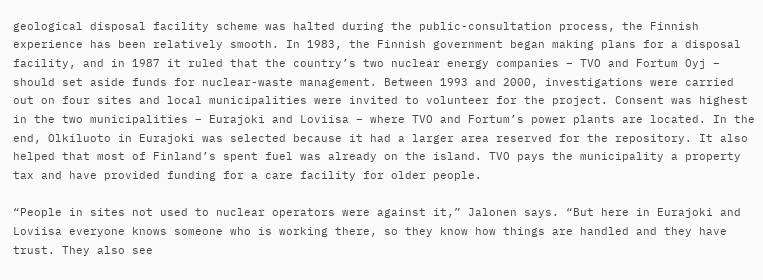geological disposal facility scheme was halted during the public-consultation process, the Finnish experience has been relatively smooth. In 1983, the Finnish government began making plans for a disposal facility, and in 1987 it ruled that the country’s two nuclear energy companies – TVO and Fortum Oyj – should set aside funds for nuclear-waste management. Between 1993 and 2000, investigations were carried out on four sites and local municipalities were invited to volunteer for the project. Consent was highest in the two municipalities – Eurajoki and Loviisa – where TVO and Fortum’s power plants are located. In the end, Olkiluoto in Eurajoki was selected because it had a larger area reserved for the repository. It also helped that most of Finland’s spent fuel was already on the island. TVO pays the municipality a property tax and have provided funding for a care facility for older people.

“People in sites not used to nuclear operators were against it,” Jalonen says. “But here in Eurajoki and Loviisa everyone knows someone who is working there, so they know how things are handled and they have trust. They also see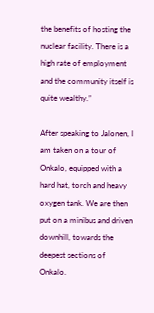the benefits of hosting the nuclear facility. There is a high rate of employment and the community itself is quite wealthy.”

After speaking to Jalonen, I am taken on a tour of Onkalo, equipped with a hard hat, torch and heavy oxygen tank. We are then put on a minibus and driven downhill, towards the deepest sections of Onkalo.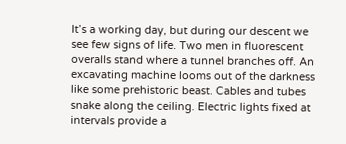It’s a working day, but during our descent we see few signs of life. Two men in fluorescent overalls stand where a tunnel branches off. An excavating machine looms out of the darkness like some prehistoric beast. Cables and tubes snake along the ceiling. Electric lights fixed at intervals provide a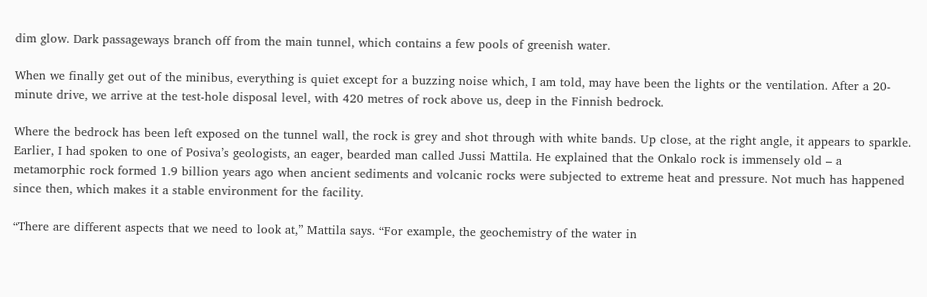dim glow. Dark passageways branch off from the main tunnel, which contains a few pools of greenish water.

When we finally get out of the minibus, everything is quiet except for a buzzing noise which, I am told, may have been the lights or the ventilation. After a 20-minute drive, we arrive at the test-hole disposal level, with 420 metres of rock above us, deep in the Finnish bedrock.

Where the bedrock has been left exposed on the tunnel wall, the rock is grey and shot through with white bands. Up close, at the right angle, it appears to sparkle. Earlier, I had spoken to one of Posiva’s geologists, an eager, bearded man called Jussi Mattila. He explained that the Onkalo rock is immensely old – a metamorphic rock formed 1.9 billion years ago when ancient sediments and volcanic rocks were subjected to extreme heat and pressure. Not much has happened since then, which makes it a stable environment for the facility.

“There are different aspects that we need to look at,” Mattila says. “For example, the geochemistry of the water in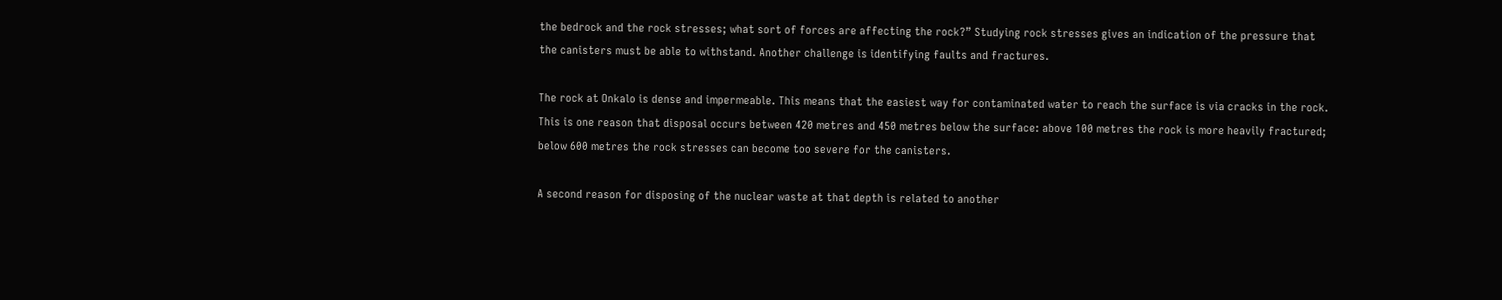the bedrock and the rock stresses; what sort of forces are affecting the rock?” Studying rock stresses gives an indication of the pressure that the canisters must be able to withstand. Another challenge is identifying faults and fractures.

The rock at Onkalo is dense and impermeable. This means that the easiest way for contaminated water to reach the surface is via cracks in the rock. This is one reason that disposal occurs between 420 metres and 450 metres below the surface: above 100 metres the rock is more heavily fractured; below 600 metres the rock stresses can become too severe for the canisters.

A second reason for disposing of the nuclear waste at that depth is related to another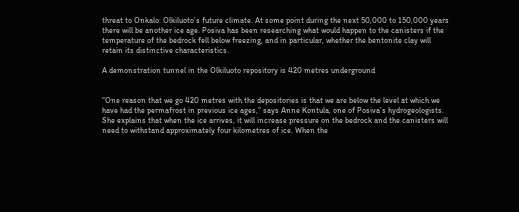threat to Onkalo: Olkiluoto’s future climate. At some point during the next 50,000 to 150,000 years there will be another ice age. Posiva has been researching what would happen to the canisters if the temperature of the bedrock fell below freezing, and in particular, whether the bentonite clay will retain its distinctive characteristics.

A demonstration tunnel in the Olkiluoto repository is 420 metres underground


“One reason that we go 420 metres with the depositories is that we are below the level at which we have had the permafrost in previous ice ages,” says Anne Kontula, one of Posiva’s hydrogeologists. She explains that when the ice arrives, it will increase pressure on the bedrock and the canisters will need to withstand approximately four kilometres of ice. When the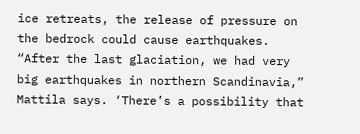ice retreats, the release of pressure on the bedrock could cause earthquakes. “After the last glaciation, we had very big earthquakes in northern Scandinavia,” Mattila says. ‘There’s a possibility that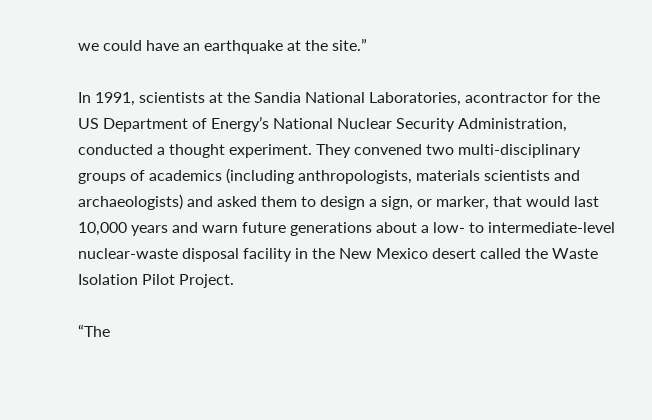we could have an earthquake at the site.”

In 1991, scientists at the Sandia National Laboratories, acontractor for the US Department of Energy’s National Nuclear Security Administration, conducted a thought experiment. They convened two multi-disciplinary groups of academics (including anthropologists, materials scientists and archaeologists) and asked them to design a sign, or marker, that would last 10,000 years and warn future generations about a low- to intermediate-level nuclear-waste disposal facility in the New Mexico desert called the Waste Isolation Pilot Project.

“The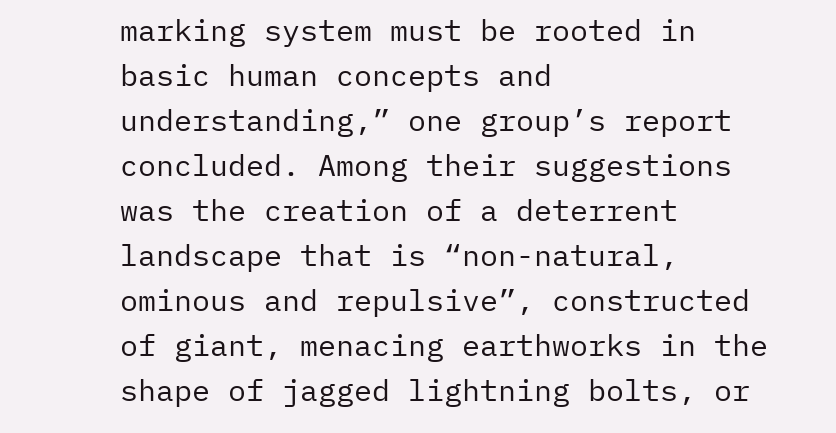marking system must be rooted in basic human concepts and understanding,” one group’s report concluded. Among their suggestions was the creation of a deterrent landscape that is “non-natural, ominous and repulsive”, constructed of giant, menacing earthworks in the shape of jagged lightning bolts, or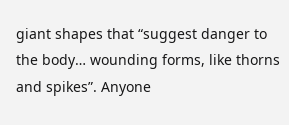giant shapes that “suggest danger to the body… wounding forms, like thorns and spikes”. Anyone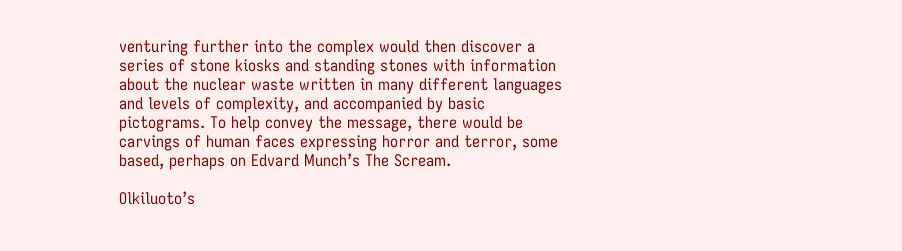venturing further into the complex would then discover a series of stone kiosks and standing stones with information about the nuclear waste written in many different languages and levels of complexity, and accompanied by basic pictograms. To help convey the message, there would be carvings of human faces expressing horror and terror, some based, perhaps on Edvard Munch’s The Scream.

Olkiluoto’s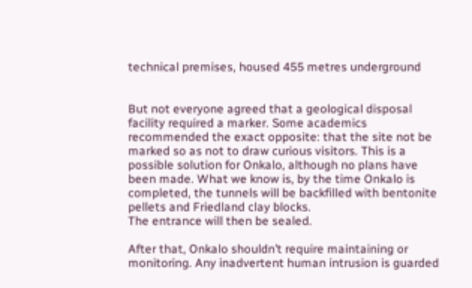technical premises, housed 455 metres underground


But not everyone agreed that a geological disposal facility required a marker. Some academics recommended the exact opposite: that the site not be marked so as not to draw curious visitors. This is a possible solution for Onkalo, although no plans have been made. What we know is, by the time Onkalo is completed, the tunnels will be backfilled with bentonite pellets and Friedland clay blocks.
The entrance will then be sealed.

After that, Onkalo shouldn’t require maintaining or monitoring. Any inadvertent human intrusion is guarded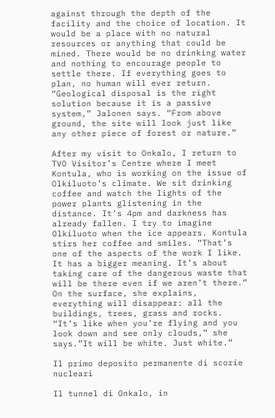against through the depth of the facility and the choice of location. It would be a place with no natural resources or anything that could be mined. There would be no drinking water and nothing to encourage people to settle there. If everything goes to plan, no human will ever return. “Geological disposal is the right solution because it is a passive system,” Jalonen says. “From above ground, the site will look just like any other piece of forest or nature.”

After my visit to Onkalo, I return to TVO Visitor’s Centre where I meet Kontula, who is working on the issue of Olkiluoto’s climate. We sit drinking coffee and watch the lights of the power plants glistening in the distance. It’s 4pm and darkness has already fallen. I try to imagine Olkiluoto when the ice appears. Kontula stirs her coffee and smiles. “That’s one of the aspects of the work I like. It has a bigger meaning. It’s about taking care of the dangerous waste that will be there even if we aren’t there.” On the surface, she explains, everything will disappear: all the buildings, trees, grass and rocks. “It’s like when you’re flying and you look down and see only clouds,” she says.”It will be white. Just white.”

Il primo deposito permanente di scorie nucleari

Il tunnel di Onkalo, in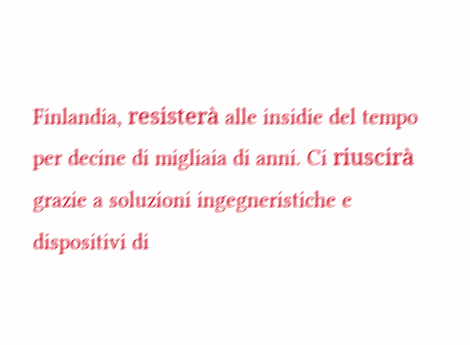Finlandia, resisterà alle insidie del tempo per decine di migliaia di anni. Ci riuscirà grazie a soluzioni ingegneristiche e dispositivi di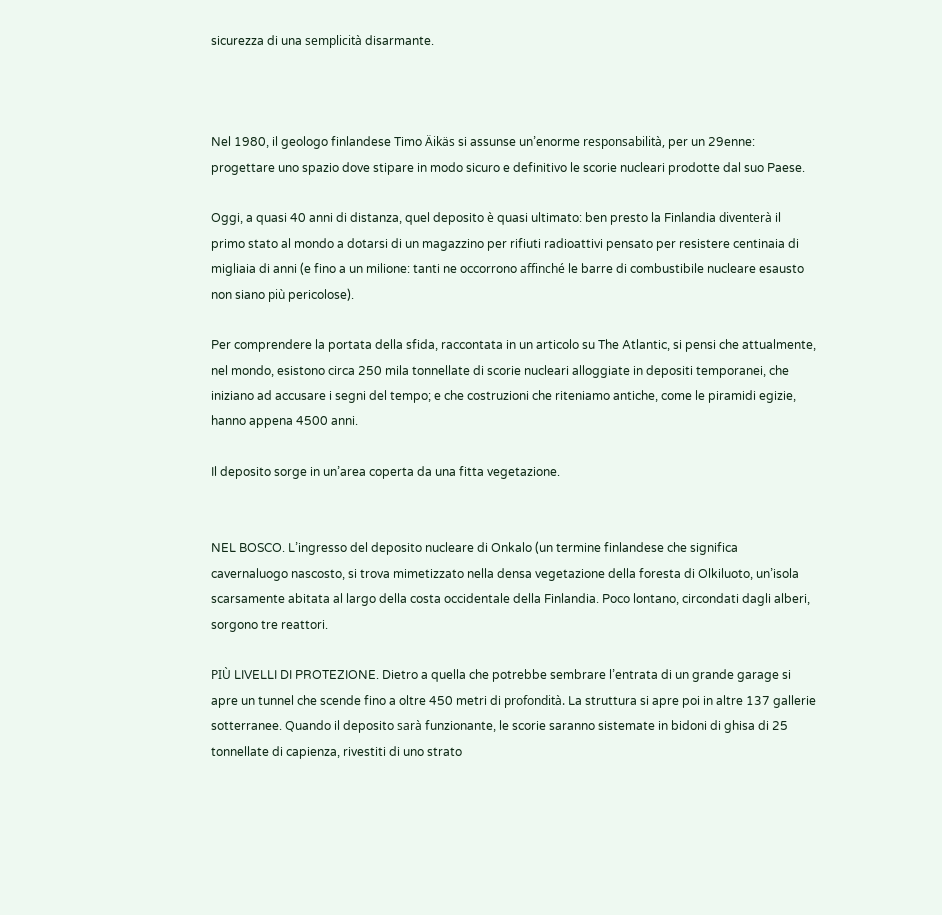sicurezza di una semplicità disarmante.



Nel 1980, il geologo finlandese Timo Äikäs si assunse un’enorme responsabilità, per un 29enne: progettare uno spazio dove stipare in modo sicuro e definitivo le scorie nucleari prodotte dal suo Paese.

Oggi, a quasi 40 anni di distanza, quel deposito è quasi ultimato: ben presto la Finlandia diventerà il primo stato al mondo a dotarsi di un magazzino per rifiuti radioattivi pensato per resistere centinaia di migliaia di anni (e fino a un milione: tanti ne occorrono affinché le barre di combustibile nucleare esausto non siano più pericolose).

Per comprendere la portata della sfida, raccontata in un articolo su The Atlantic, si pensi che attualmente, nel mondo, esistono circa 250 mila tonnellate di scorie nucleari alloggiate in depositi temporanei, che iniziano ad accusare i segni del tempo; e che costruzioni che riteniamo antiche, come le piramidi egizie, hanno appena 4500 anni.

Il deposito sorge in un’area coperta da una fitta vegetazione.


NEL BOSCO. L’ingresso del deposito nucleare di Onkalo (un termine finlandese che significa cavernaluogo nascosto, si trova mimetizzato nella densa vegetazione della foresta di Olkiluoto, un’isola scarsamente abitata al largo della costa occidentale della Finlandia. Poco lontano, circondati dagli alberi, sorgono tre reattori.

PIÙ LIVELLI DI PROTEZIONE. Dietro a quella che potrebbe sembrare l’entrata di un grande garage si apre un tunnel che scende fino a oltre 450 metri di profondità. La struttura si apre poi in altre 137 gallerie sotterranee. Quando il deposito sarà funzionante, le scorie saranno sistemate in bidoni di ghisa di 25 tonnellate di capienza, rivestiti di uno strato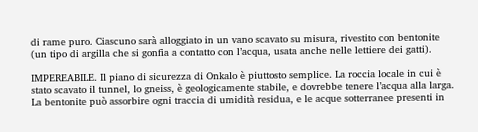di rame puro. Ciascuno sarà alloggiato in un vano scavato su misura, rivestito con bentonite (un tipo di argilla che si gonfia a contatto con l’acqua, usata anche nelle lettiere dei gatti).

IMPEREABILE. Il piano di sicurezza di Onkalo è piuttosto semplice. La roccia locale in cui è stato scavato il tunnel, lo gneiss, è geologicamente stabile, e dovrebbe tenere l’acqua alla larga. La bentonite può assorbire ogni traccia di umidità residua, e le acque sotterranee presenti in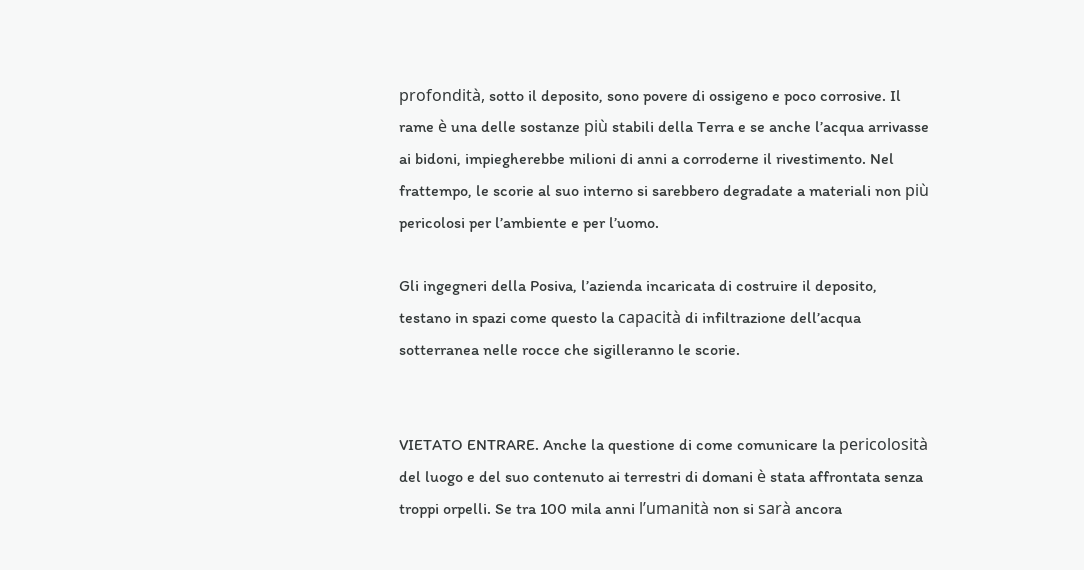profondità, sotto il deposito, sono povere di ossigeno e poco corrosive. Il rame è una delle sostanze più stabili della Terra e se anche l’acqua arrivasse ai bidoni, impiegherebbe milioni di anni a corroderne il rivestimento. Nel frattempo, le scorie al suo interno si sarebbero degradate a materiali non più pericolosi per l’ambiente e per l’uomo.

Gli ingegneri della Posiva, l’azienda incaricata di costruire il deposito, testano in spazi come questo la capacità di infiltrazione dell’acqua sotterranea nelle rocce che sigilleranno le scorie.


VIETATO ENTRARE. Anche la questione di come comunicare la pericolosità del luogo e del suo contenuto ai terrestri di domani è stata affrontata senza troppi orpelli. Se tra 100 mila anni l’umanità non si sarà ancora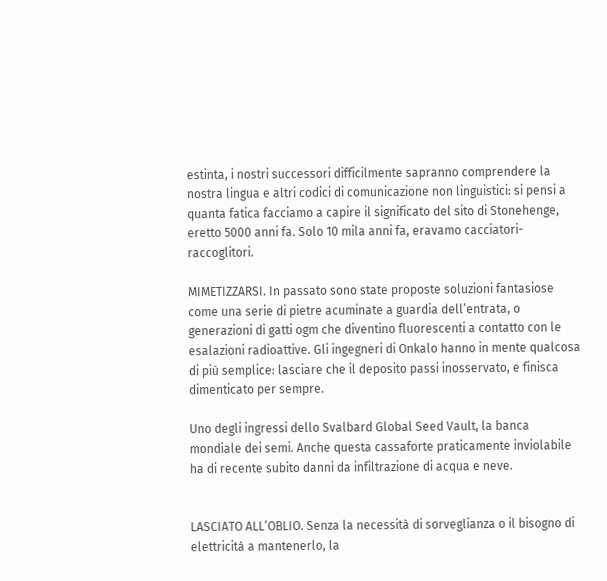estinta, i nostri successori difficilmente sapranno comprendere la nostra lingua e altri codici di comunicazione non linguistici: si pensi a quanta fatica facciamo a capire il significato del sito di Stonehenge, eretto 5000 anni fa. Solo 10 mila anni fa, eravamo cacciatori-raccoglitori.

MIMETIZZARSI. In passato sono state proposte soluzioni fantasiose come una serie di pietre acuminate a guardia dell’entrata, o generazioni di gatti ogm che diventino fluorescenti a contatto con le esalazioni radioattive. Gli ingegneri di Onkalo hanno in mente qualcosa di più semplice: lasciare che il deposito passi inosservato, e finisca dimenticato per sempre.

Uno degli ingressi dello Svalbard Global Seed Vault, la banca mondiale dei semi. Anche questa cassaforte praticamente inviolabile ha di recente subito danni da infiltrazione di acqua e neve.


LASCIATO ALL’OBLIO. Senza la necessità di sorveglianza o il bisogno di elettricità a mantenerlo, la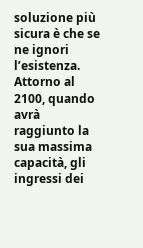soluzione più sicura è che se ne ignori l’esistenza. Attorno al 2100, quando avrà raggiunto la sua massima capacità, gli ingressi dei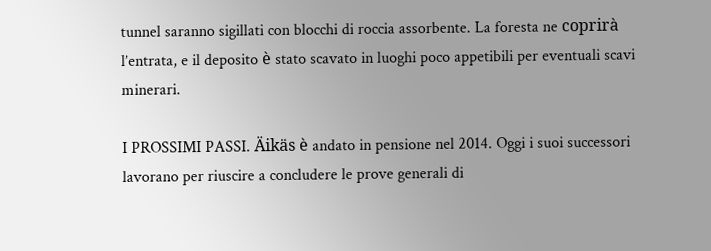tunnel saranno sigillati con blocchi di roccia assorbente. La foresta ne coprirà l’entrata, e il deposito è stato scavato in luoghi poco appetibili per eventuali scavi minerari.

I PROSSIMI PASSI. Äikäs è andato in pensione nel 2014. Oggi i suoi successori lavorano per riuscire a concludere le prove generali di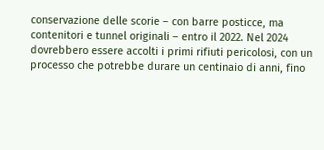conservazione delle scorie – con barre posticce, ma contenitori e tunnel originali – entro il 2022. Nel 2024 dovrebbero essere accolti i primi rifiuti pericolosi, con un processo che potrebbe durare un centinaio di anni, fino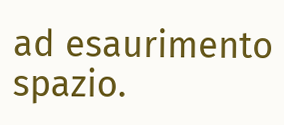ad esaurimento spazio.